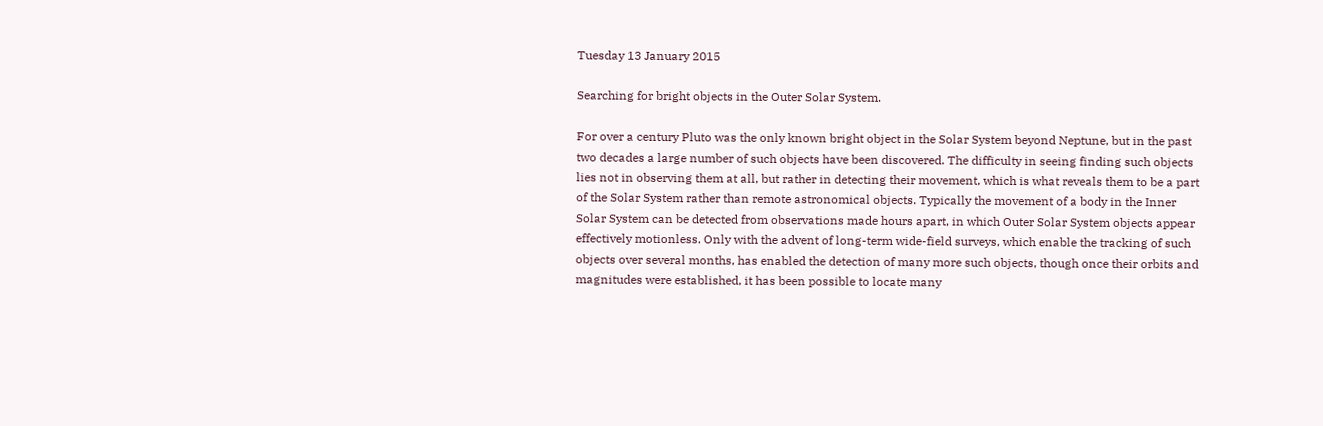Tuesday 13 January 2015

Searching for bright objects in the Outer Solar System.

For over a century Pluto was the only known bright object in the Solar System beyond Neptune, but in the past two decades a large number of such objects have been discovered. The difficulty in seeing finding such objects lies not in observing them at all, but rather in detecting their movement, which is what reveals them to be a part of the Solar System rather than remote astronomical objects. Typically the movement of a body in the Inner Solar System can be detected from observations made hours apart, in which Outer Solar System objects appear effectively motionless. Only with the advent of long-term wide-field surveys, which enable the tracking of such objects over several months, has enabled the detection of many more such objects, though once their orbits and magnitudes were established, it has been possible to locate many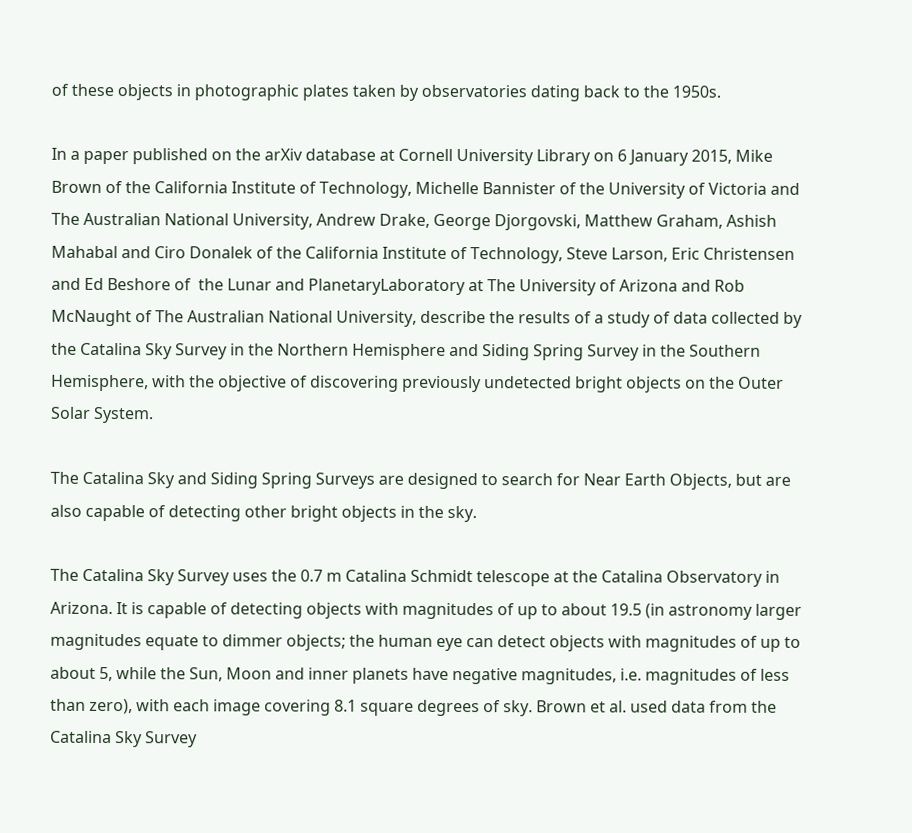of these objects in photographic plates taken by observatories dating back to the 1950s.

In a paper published on the arXiv database at Cornell University Library on 6 January 2015, Mike Brown of the California Institute of Technology, Michelle Bannister of the University of Victoria and The Australian National University, Andrew Drake, George Djorgovski, Matthew Graham, Ashish Mahabal and Ciro Donalek of the California Institute of Technology, Steve Larson, Eric Christensen and Ed Beshore of  the Lunar and PlanetaryLaboratory at The University of Arizona and Rob McNaught of The Australian National University, describe the results of a study of data collected by the Catalina Sky Survey in the Northern Hemisphere and Siding Spring Survey in the Southern Hemisphere, with the objective of discovering previously undetected bright objects on the Outer Solar System.

The Catalina Sky and Siding Spring Surveys are designed to search for Near Earth Objects, but are also capable of detecting other bright objects in the sky.

The Catalina Sky Survey uses the 0.7 m Catalina Schmidt telescope at the Catalina Observatory in Arizona. It is capable of detecting objects with magnitudes of up to about 19.5 (in astronomy larger magnitudes equate to dimmer objects; the human eye can detect objects with magnitudes of up to about 5, while the Sun, Moon and inner planets have negative magnitudes, i.e. magnitudes of less than zero), with each image covering 8.1 square degrees of sky. Brown et al. used data from the Catalina Sky Survey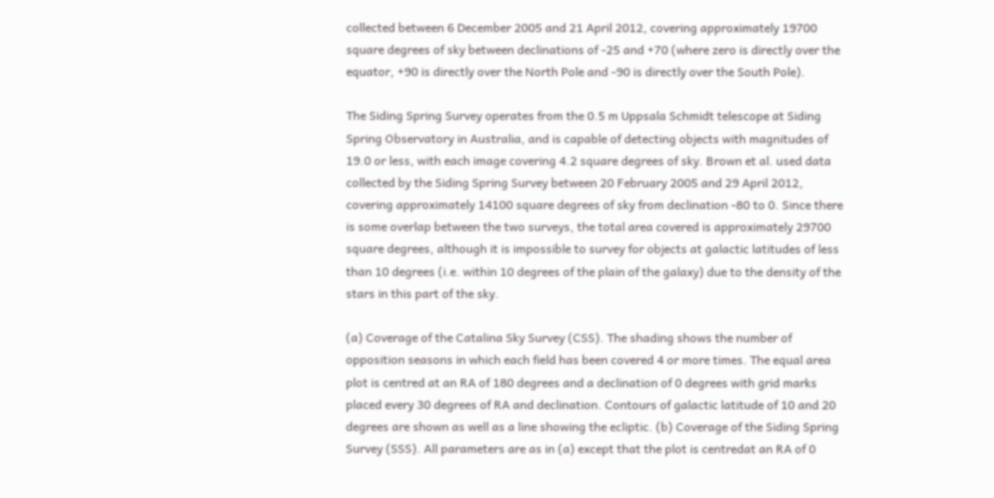collected between 6 December 2005 and 21 April 2012, covering approximately 19700 square degrees of sky between declinations of -25 and +70 (where zero is directly over the equator, +90 is directly over the North Pole and -90 is directly over the South Pole).

The Siding Spring Survey operates from the 0.5 m Uppsala Schmidt telescope at Siding Spring Observatory in Australia, and is capable of detecting objects with magnitudes of 19.0 or less, with each image covering 4.2 square degrees of sky. Brown et al. used data collected by the Siding Spring Survey between 20 February 2005 and 29 April 2012, covering approximately 14100 square degrees of sky from declination -80 to 0. Since there is some overlap between the two surveys, the total area covered is approximately 29700 square degrees, although it is impossible to survey for objects at galactic latitudes of less than 10 degrees (i.e. within 10 degrees of the plain of the galaxy) due to the density of the stars in this part of the sky.

(a) Coverage of the Catalina Sky Survey (CSS). The shading shows the number of opposition seasons in which each field has been covered 4 or more times. The equal area plot is centred at an RA of 180 degrees and a declination of 0 degrees with grid marks placed every 30 degrees of RA and declination. Contours of galactic latitude of 10 and 20 degrees are shown as well as a line showing the ecliptic. (b) Coverage of the Siding Spring Survey (SSS). All parameters are as in (a) except that the plot is centredat an RA of 0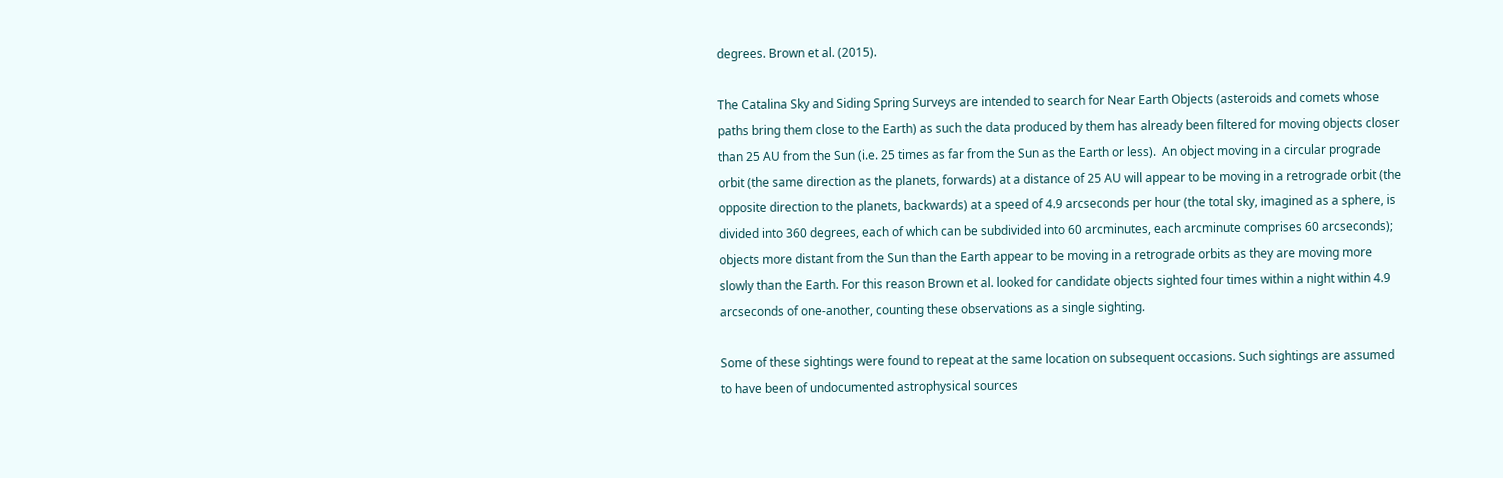degrees. Brown et al. (2015).

The Catalina Sky and Siding Spring Surveys are intended to search for Near Earth Objects (asteroids and comets whose paths bring them close to the Earth) as such the data produced by them has already been filtered for moving objects closer than 25 AU from the Sun (i.e. 25 times as far from the Sun as the Earth or less).  An object moving in a circular prograde orbit (the same direction as the planets, forwards) at a distance of 25 AU will appear to be moving in a retrograde orbit (the opposite direction to the planets, backwards) at a speed of 4.9 arcseconds per hour (the total sky, imagined as a sphere, is divided into 360 degrees, each of which can be subdivided into 60 arcminutes, each arcminute comprises 60 arcseconds); objects more distant from the Sun than the Earth appear to be moving in a retrograde orbits as they are moving more slowly than the Earth. For this reason Brown et al. looked for candidate objects sighted four times within a night within 4.9 arcseconds of one-another, counting these observations as a single sighting.

Some of these sightings were found to repeat at the same location on subsequent occasions. Such sightings are assumed to have been of undocumented astrophysical sources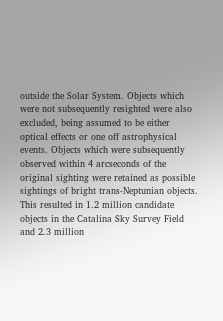outside the Solar System. Objects which were not subsequently resighted were also excluded, being assumed to be either optical effects or one off astrophysical events. Objects which were subsequently observed within 4 arcseconds of the original sighting were retained as possible sightings of bright trans-Neptunian objects. This resulted in 1.2 million candidate objects in the Catalina Sky Survey Field and 2.3 million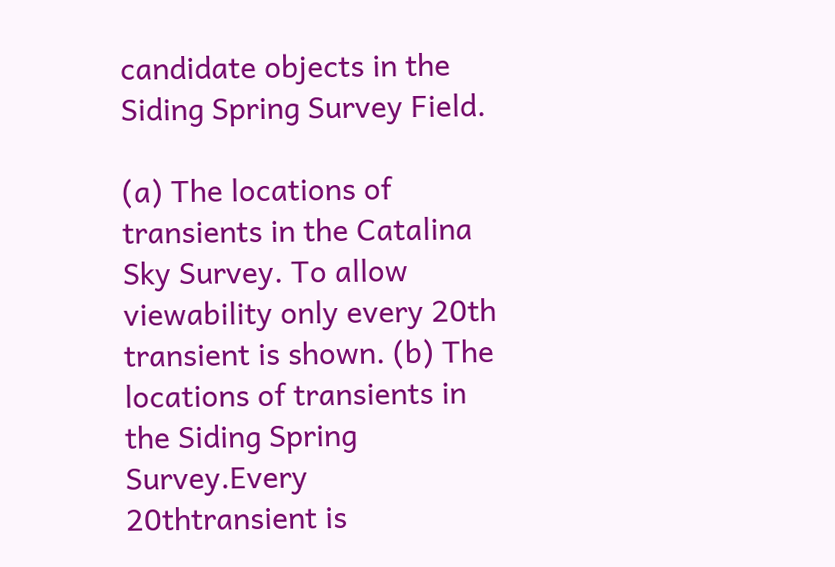candidate objects in the Siding Spring Survey Field.

(a) The locations of transients in the Catalina Sky Survey. To allow viewability only every 20th transient is shown. (b) The locations of transients in the Siding Spring Survey.Every 20thtransient is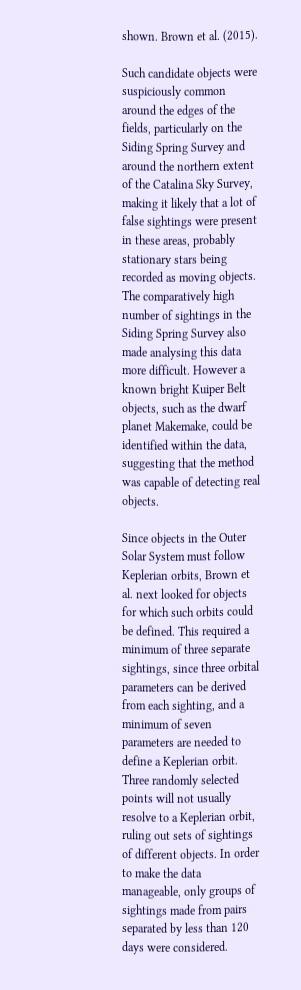shown. Brown et al. (2015).

Such candidate objects were suspiciously common around the edges of the fields, particularly on the Siding Spring Survey and around the northern extent of the Catalina Sky Survey, making it likely that a lot of false sightings were present in these areas, probably stationary stars being recorded as moving objects. The comparatively high number of sightings in the Siding Spring Survey also made analysing this data more difficult. However a known bright Kuiper Belt objects, such as the dwarf planet Makemake, could be identified within the data, suggesting that the method was capable of detecting real objects.

Since objects in the Outer Solar System must follow Keplerian orbits, Brown et al. next looked for objects for which such orbits could be defined. This required a minimum of three separate sightings, since three orbital parameters can be derived from each sighting, and a minimum of seven parameters are needed to define a Keplerian orbit. Three randomly selected points will not usually resolve to a Keplerian orbit, ruling out sets of sightings of different objects. In order to make the data manageable, only groups of sightings made from pairs separated by less than 120 days were considered.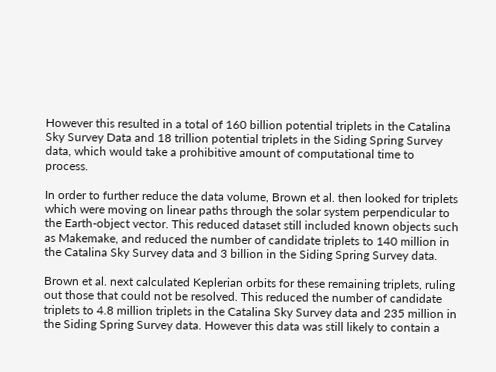However this resulted in a total of 160 billion potential triplets in the Catalina Sky Survey Data and 18 trillion potential triplets in the Siding Spring Survey data, which would take a prohibitive amount of computational time to process.

In order to further reduce the data volume, Brown et al. then looked for triplets which were moving on linear paths through the solar system perpendicular to the Earth-object vector. This reduced dataset still included known objects such as Makemake, and reduced the number of candidate triplets to 140 million in the Catalina Sky Survey data and 3 billion in the Siding Spring Survey data.

Brown et al. next calculated Keplerian orbits for these remaining triplets, ruling out those that could not be resolved. This reduced the number of candidate triplets to 4.8 million triplets in the Catalina Sky Survey data and 235 million in the Siding Spring Survey data. However this data was still likely to contain a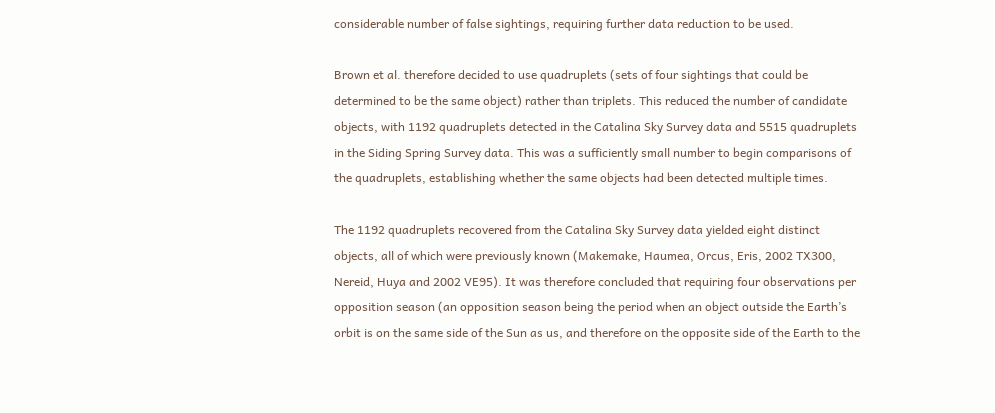considerable number of false sightings, requiring further data reduction to be used.

Brown et al. therefore decided to use quadruplets (sets of four sightings that could be determined to be the same object) rather than triplets. This reduced the number of candidate objects, with 1192 quadruplets detected in the Catalina Sky Survey data and 5515 quadruplets in the Siding Spring Survey data. This was a sufficiently small number to begin comparisons of the quadruplets, establishing whether the same objects had been detected multiple times.

The 1192 quadruplets recovered from the Catalina Sky Survey data yielded eight distinct objects, all of which were previously known (Makemake, Haumea, Orcus, Eris, 2002 TX300, Nereid, Huya and 2002 VE95). It was therefore concluded that requiring four observations per opposition season (an opposition season being the period when an object outside the Earth’s orbit is on the same side of the Sun as us, and therefore on the opposite side of the Earth to the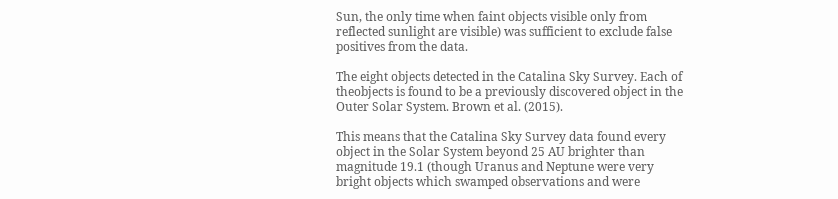Sun, the only time when faint objects visible only from reflected sunlight are visible) was sufficient to exclude false positives from the data.

The eight objects detected in the Catalina Sky Survey. Each of theobjects is found to be a previously discovered object in the Outer Solar System. Brown et al. (2015).

This means that the Catalina Sky Survey data found every object in the Solar System beyond 25 AU brighter than magnitude 19.1 (though Uranus and Neptune were very bright objects which swamped observations and were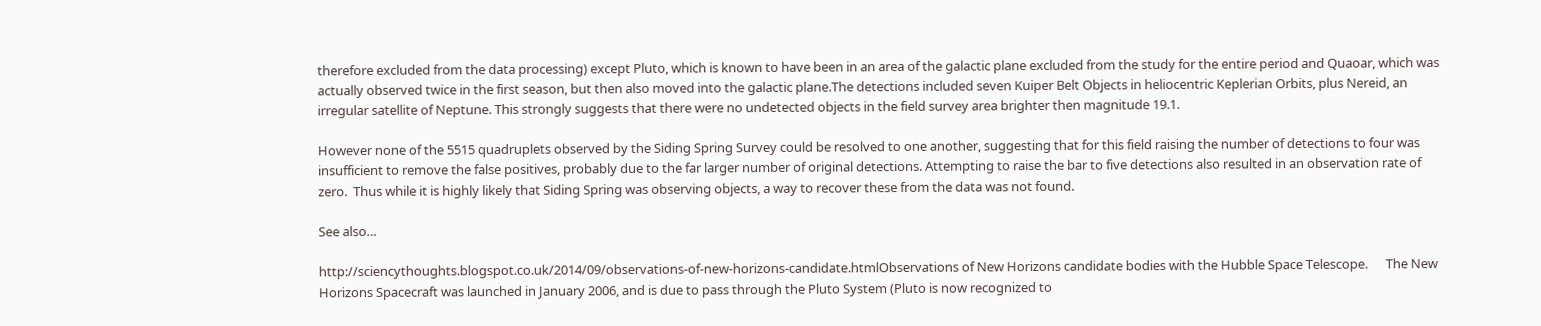therefore excluded from the data processing) except Pluto, which is known to have been in an area of the galactic plane excluded from the study for the entire period and Quaoar, which was actually observed twice in the first season, but then also moved into the galactic plane.The detections included seven Kuiper Belt Objects in heliocentric Keplerian Orbits, plus Nereid, an irregular satellite of Neptune. This strongly suggests that there were no undetected objects in the field survey area brighter then magnitude 19.1.

However none of the 5515 quadruplets observed by the Siding Spring Survey could be resolved to one another, suggesting that for this field raising the number of detections to four was insufficient to remove the false positives, probably due to the far larger number of original detections. Attempting to raise the bar to five detections also resulted in an observation rate of zero.  Thus while it is highly likely that Siding Spring was observing objects, a way to recover these from the data was not found.

See also…

http://sciencythoughts.blogspot.co.uk/2014/09/observations-of-new-horizons-candidate.htmlObservations of New Horizons candidate bodies with the Hubble Space Telescope.      The New Horizons Spacecraft was launched in January 2006, and is due to pass through the Pluto System (Pluto is now recognized to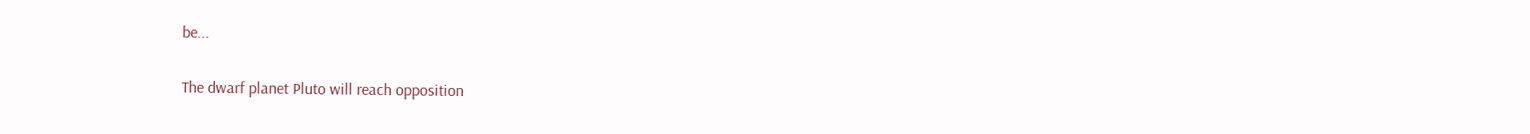be...

The dwarf planet Pluto will reach opposition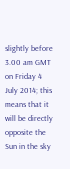slightly before 3.00 am GMT on Friday 4 July 2014; this means that it will be directly opposite the Sun in the sky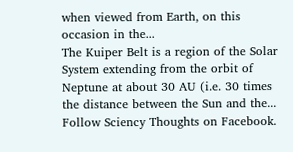when viewed from Earth, on this occasion in the...
The Kuiper Belt is a region of the Solar System extending from the orbit of Neptune at about 30 AU (i.e. 30 times the distance between the Sun and the...
Follow Sciency Thoughts on Facebook.